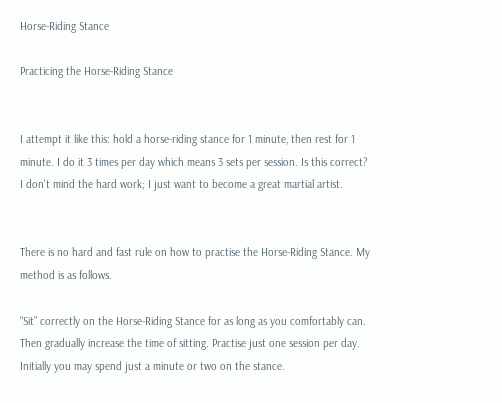Horse-Riding Stance

Practicing the Horse-Riding Stance


I attempt it like this: hold a horse-riding stance for 1 minute, then rest for 1 minute. I do it 3 times per day which means 3 sets per session. Is this correct? I don't mind the hard work; I just want to become a great martial artist.


There is no hard and fast rule on how to practise the Horse-Riding Stance. My method is as follows.

“Sit” correctly on the Horse-Riding Stance for as long as you comfortably can. Then gradually increase the time of sitting. Practise just one session per day. Initially you may spend just a minute or two on the stance.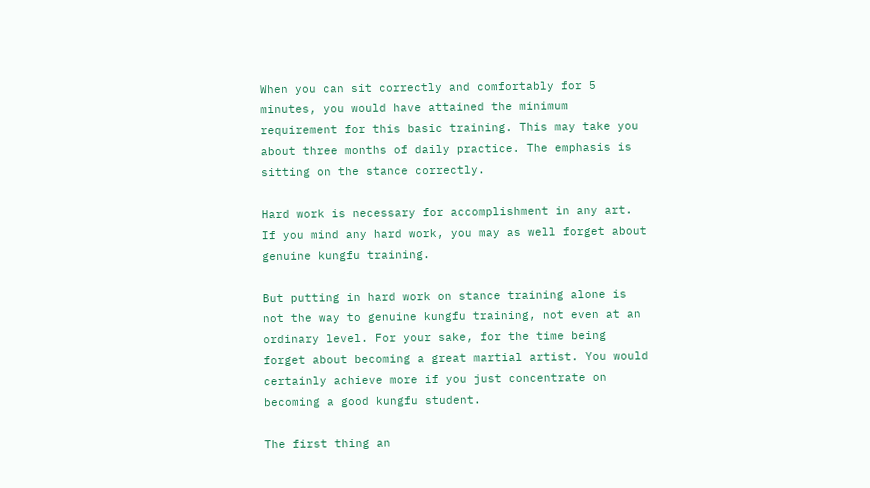When you can sit correctly and comfortably for 5 minutes, you would have attained the minimum requirement for this basic training. This may take you about three months of daily practice. The emphasis is sitting on the stance correctly.

Hard work is necessary for accomplishment in any art. If you mind any hard work, you may as well forget about genuine kungfu training.

But putting in hard work on stance training alone is not the way to genuine kungfu training, not even at an ordinary level. For your sake, for the time being forget about becoming a great martial artist. You would certainly achieve more if you just concentrate on becoming a good kungfu student.

The first thing an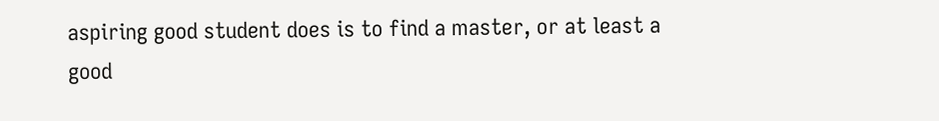aspiring good student does is to find a master, or at least a good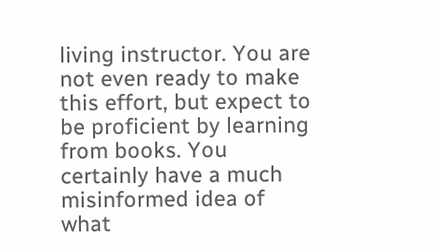living instructor. You are not even ready to make this effort, but expect to be proficient by learning from books. You certainly have a much misinformed idea of what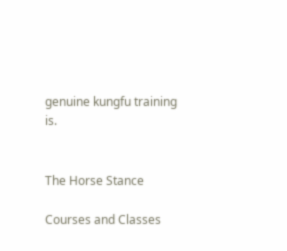genuine kungfu training is.


The Horse Stance

Courses and Classes